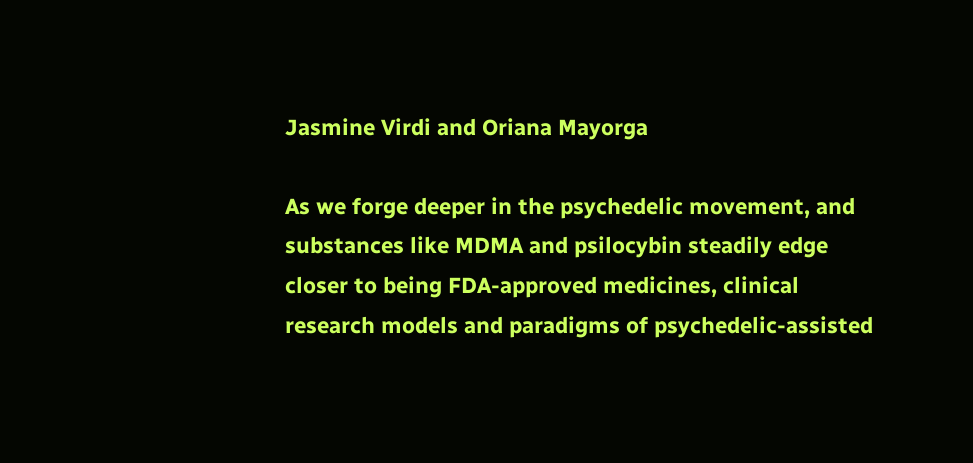Jasmine Virdi and Oriana Mayorga

As we forge deeper in the psychedelic movement, and substances like MDMA and psilocybin steadily edge closer to being FDA-approved medicines, clinical research models and paradigms of psychedelic-assisted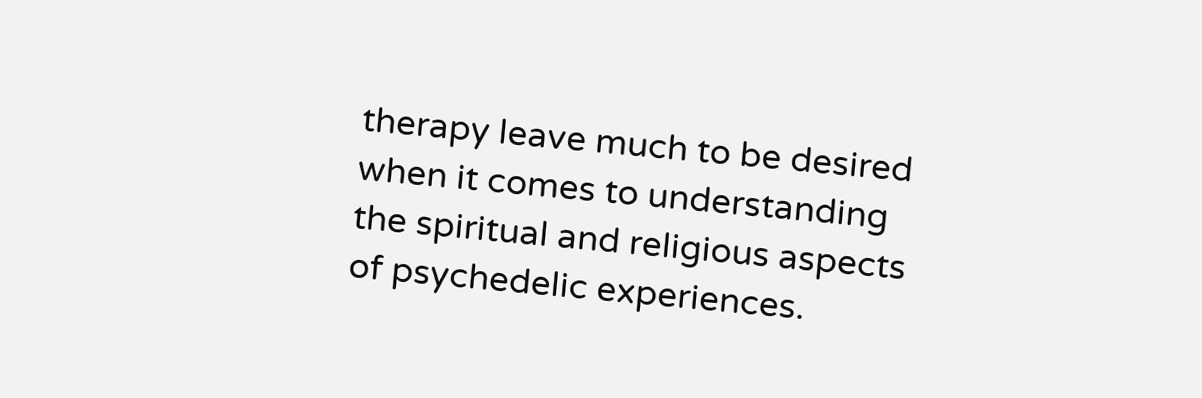therapy leave much to be desired when it comes to understanding the spiritual and religious aspects of psychedelic experiences.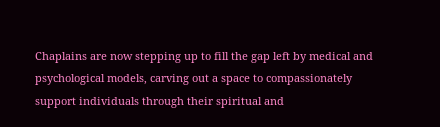Chaplains are now stepping up to fill the gap left by medical and psychological models, carving out a space to compassionately support individuals through their spiritual and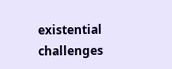existential challenges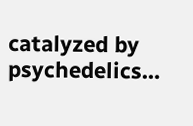catalyzed by psychedelics…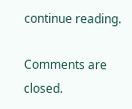continue reading.

Comments are closed.